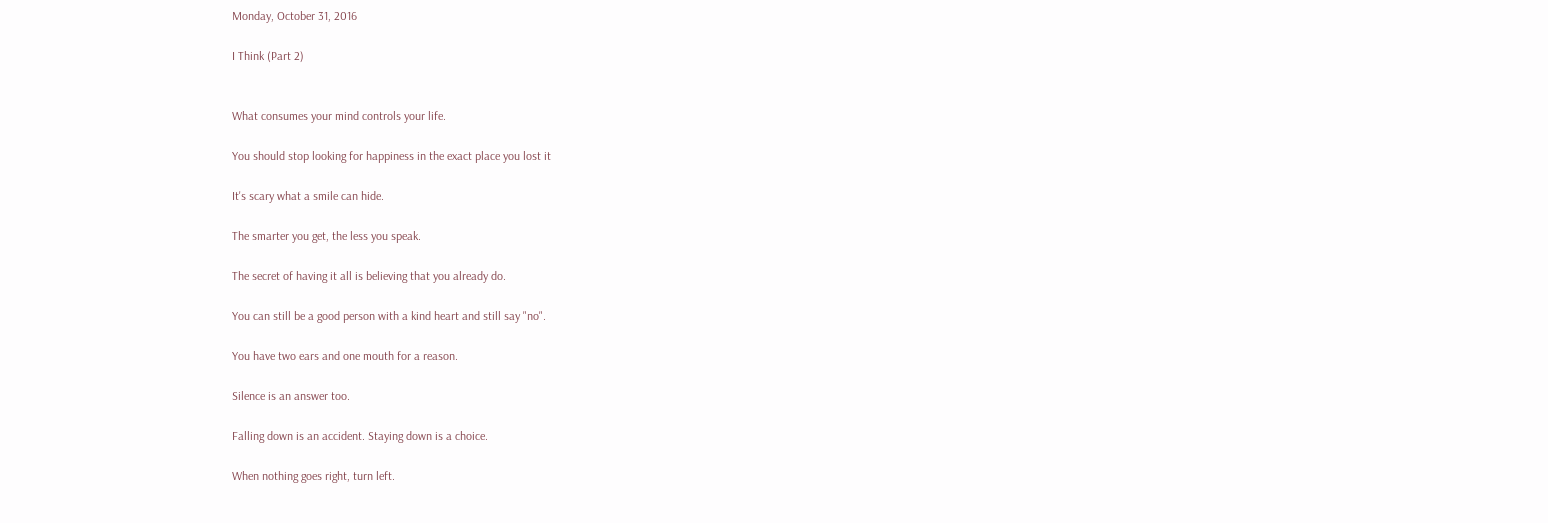Monday, October 31, 2016

I Think (Part 2)


What consumes your mind controls your life.

You should stop looking for happiness in the exact place you lost it

It's scary what a smile can hide.

The smarter you get, the less you speak.

The secret of having it all is believing that you already do.

You can still be a good person with a kind heart and still say "no".

You have two ears and one mouth for a reason.

Silence is an answer too.

Falling down is an accident. Staying down is a choice.

When nothing goes right, turn left.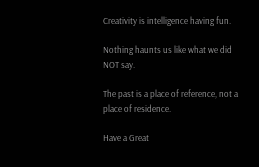Creativity is intelligence having fun.

Nothing haunts us like what we did NOT say.

The past is a place of reference, not a place of residence.

Have a Great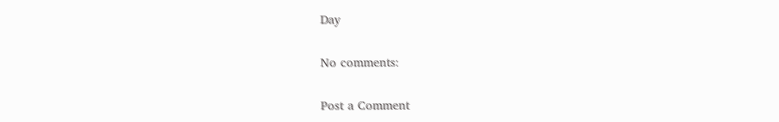Day

No comments:

Post a Comment